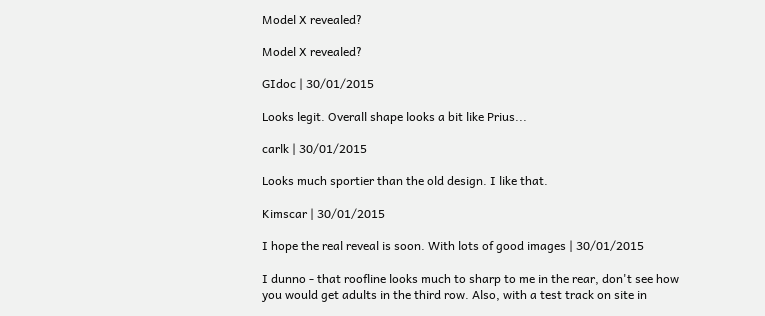Model X revealed?

Model X revealed?

GIdoc | 30/01/2015

Looks legit. Overall shape looks a bit like Prius...

carlk | 30/01/2015

Looks much sportier than the old design. I like that.

Kimscar | 30/01/2015

I hope the real reveal is soon. With lots of good images | 30/01/2015

I dunno - that roofline looks much to sharp to me in the rear, don't see how you would get adults in the third row. Also, with a test track on site in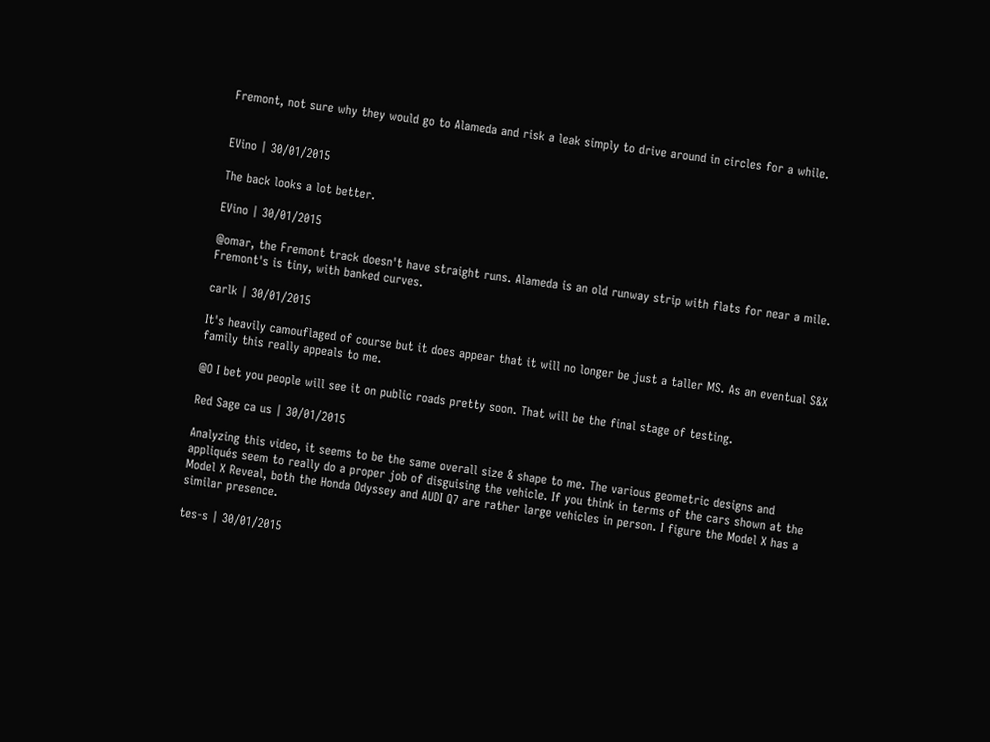Fremont, not sure why they would go to Alameda and risk a leak simply to drive around in circles for a while.


EVino | 30/01/2015

The back looks a lot better.

EVino | 30/01/2015

@omar, the Fremont track doesn't have straight runs. Alameda is an old runway strip with flats for near a mile. Fremont's is tiny, with banked curves.

carlk | 30/01/2015

It's heavily camouflaged of course but it does appear that it will no longer be just a taller MS. As an eventual S&X family this really appeals to me.

@O I bet you people will see it on public roads pretty soon. That will be the final stage of testing.

Red Sage ca us | 30/01/2015

Analyzing this video, it seems to be the same overall size & shape to me. The various geometric designs and appliqués seem to really do a proper job of disguising the vehicle. If you think in terms of the cars shown at the Model X Reveal, both the Honda Odyssey and AUDI Q7 are rather large vehicles in person. I figure the Model X has a similar presence.

tes-s | 30/01/2015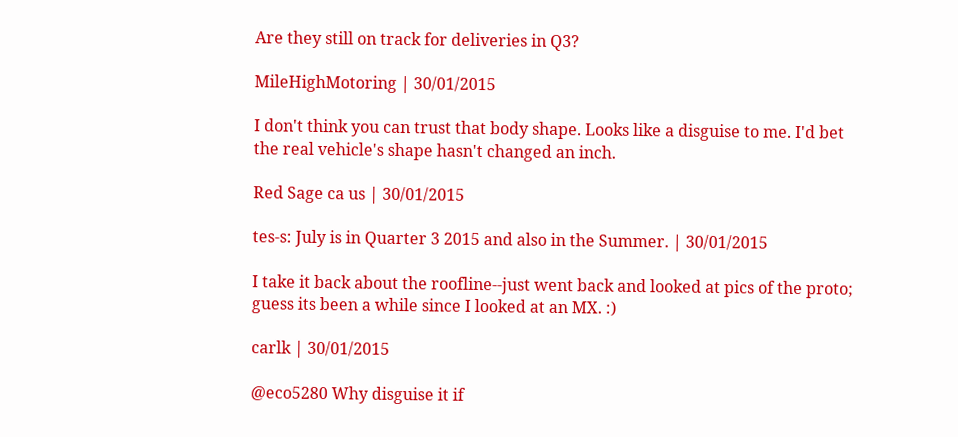Are they still on track for deliveries in Q3?

MileHighMotoring | 30/01/2015

I don't think you can trust that body shape. Looks like a disguise to me. I'd bet the real vehicle's shape hasn't changed an inch.

Red Sage ca us | 30/01/2015

tes-s: July is in Quarter 3 2015 and also in the Summer. | 30/01/2015

I take it back about the roofline--just went back and looked at pics of the proto; guess its been a while since I looked at an MX. :)

carlk | 30/01/2015

@eco5280 Why disguise it if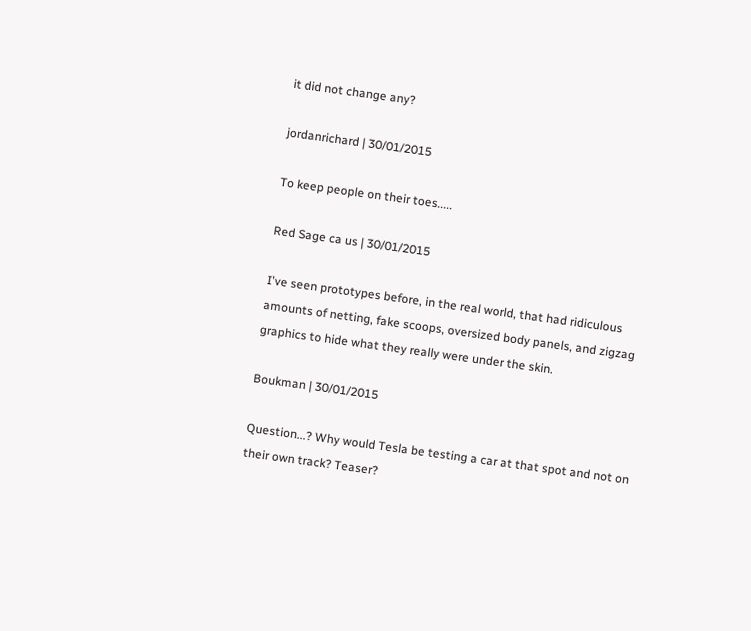it did not change any?

jordanrichard | 30/01/2015

To keep people on their toes.....

Red Sage ca us | 30/01/2015

I've seen prototypes before, in the real world, that had ridiculous amounts of netting, fake scoops, oversized body panels, and zigzag graphics to hide what they really were under the skin.

Boukman | 30/01/2015

Question...? Why would Tesla be testing a car at that spot and not on their own track? Teaser?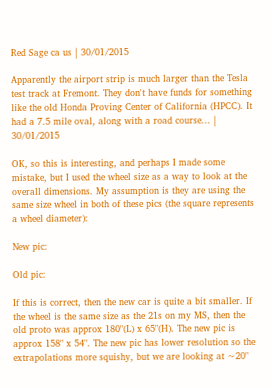Red Sage ca us | 30/01/2015

Apparently the airport strip is much larger than the Tesla test track at Fremont. They don't have funds for something like the old Honda Proving Center of California (HPCC). It had a 7.5 mile oval, along with a road course... | 30/01/2015

OK, so this is interesting, and perhaps I made some mistake, but I used the wheel size as a way to look at the overall dimensions. My assumption is they are using the same size wheel in both of these pics (the square represents a wheel diameter):

New pic:

Old pic:

If this is correct, then the new car is quite a bit smaller. If the wheel is the same size as the 21s on my MS, then the old proto was approx 180"(L) x 65"(H). The new pic is approx 158" x 54". The new pic has lower resolution so the extrapolations more squishy, but we are looking at ~20"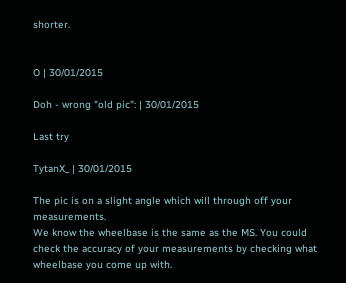shorter.


O | 30/01/2015

Doh - wrong "old pic": | 30/01/2015

Last try

TytanX_ | 30/01/2015

The pic is on a slight angle which will through off your measurements.
We know the wheelbase is the same as the MS. You could check the accuracy of your measurements by checking what wheelbase you come up with.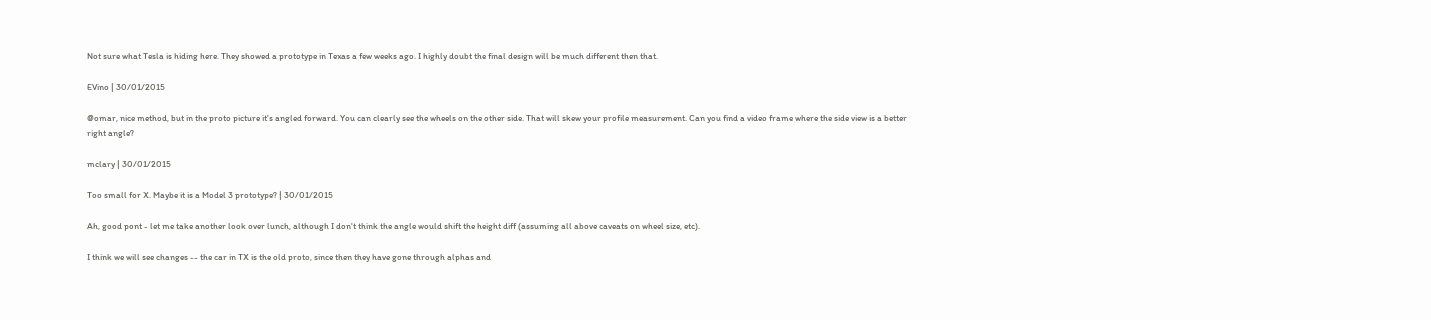Not sure what Tesla is hiding here. They showed a prototype in Texas a few weeks ago. I highly doubt the final design will be much different then that.

EVino | 30/01/2015

@omar, nice method, but in the proto picture it's angled forward. You can clearly see the wheels on the other side. That will skew your profile measurement. Can you find a video frame where the side view is a better right angle?

mclary | 30/01/2015

Too small for X. Maybe it is a Model 3 prototype? | 30/01/2015

Ah, good pont - let me take another look over lunch, although I don't think the angle would shift the height diff (assuming all above caveats on wheel size, etc).

I think we will see changes -- the car in TX is the old proto, since then they have gone through alphas and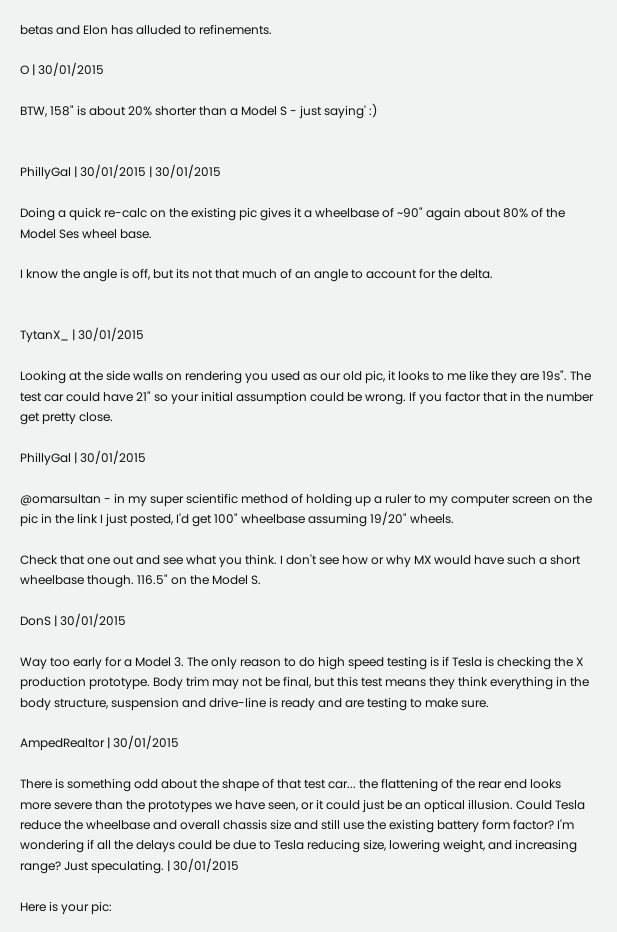betas and Elon has alluded to refinements.

O | 30/01/2015

BTW, 158" is about 20% shorter than a Model S - just saying' :)


PhillyGal | 30/01/2015 | 30/01/2015

Doing a quick re-calc on the existing pic gives it a wheelbase of ~90" again about 80% of the Model Ses wheel base.

I know the angle is off, but its not that much of an angle to account for the delta.


TytanX_ | 30/01/2015

Looking at the side walls on rendering you used as our old pic, it looks to me like they are 19s". The test car could have 21" so your initial assumption could be wrong. If you factor that in the number get pretty close.

PhillyGal | 30/01/2015

@omarsultan - in my super scientific method of holding up a ruler to my computer screen on the pic in the link I just posted, I'd get 100" wheelbase assuming 19/20" wheels.

Check that one out and see what you think. I don't see how or why MX would have such a short wheelbase though. 116.5" on the Model S.

DonS | 30/01/2015

Way too early for a Model 3. The only reason to do high speed testing is if Tesla is checking the X production prototype. Body trim may not be final, but this test means they think everything in the body structure, suspension and drive-line is ready and are testing to make sure.

AmpedRealtor | 30/01/2015

There is something odd about the shape of that test car... the flattening of the rear end looks more severe than the prototypes we have seen, or it could just be an optical illusion. Could Tesla reduce the wheelbase and overall chassis size and still use the existing battery form factor? I'm wondering if all the delays could be due to Tesla reducing size, lowering weight, and increasing range? Just speculating. | 30/01/2015

Here is your pic: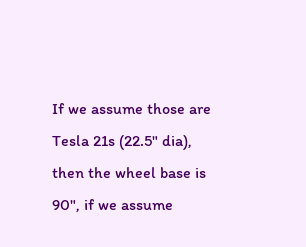If we assume those are Tesla 21s (22.5" dia), then the wheel base is 90", if we assume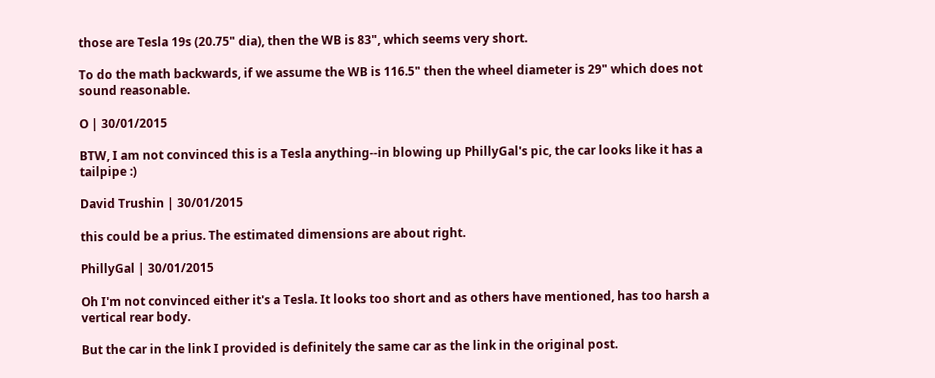those are Tesla 19s (20.75" dia), then the WB is 83", which seems very short.

To do the math backwards, if we assume the WB is 116.5" then the wheel diameter is 29" which does not sound reasonable.

O | 30/01/2015

BTW, I am not convinced this is a Tesla anything--in blowing up PhillyGal's pic, the car looks like it has a tailpipe :)

David Trushin | 30/01/2015

this could be a prius. The estimated dimensions are about right.

PhillyGal | 30/01/2015

Oh I'm not convinced either it's a Tesla. It looks too short and as others have mentioned, has too harsh a vertical rear body.

But the car in the link I provided is definitely the same car as the link in the original post.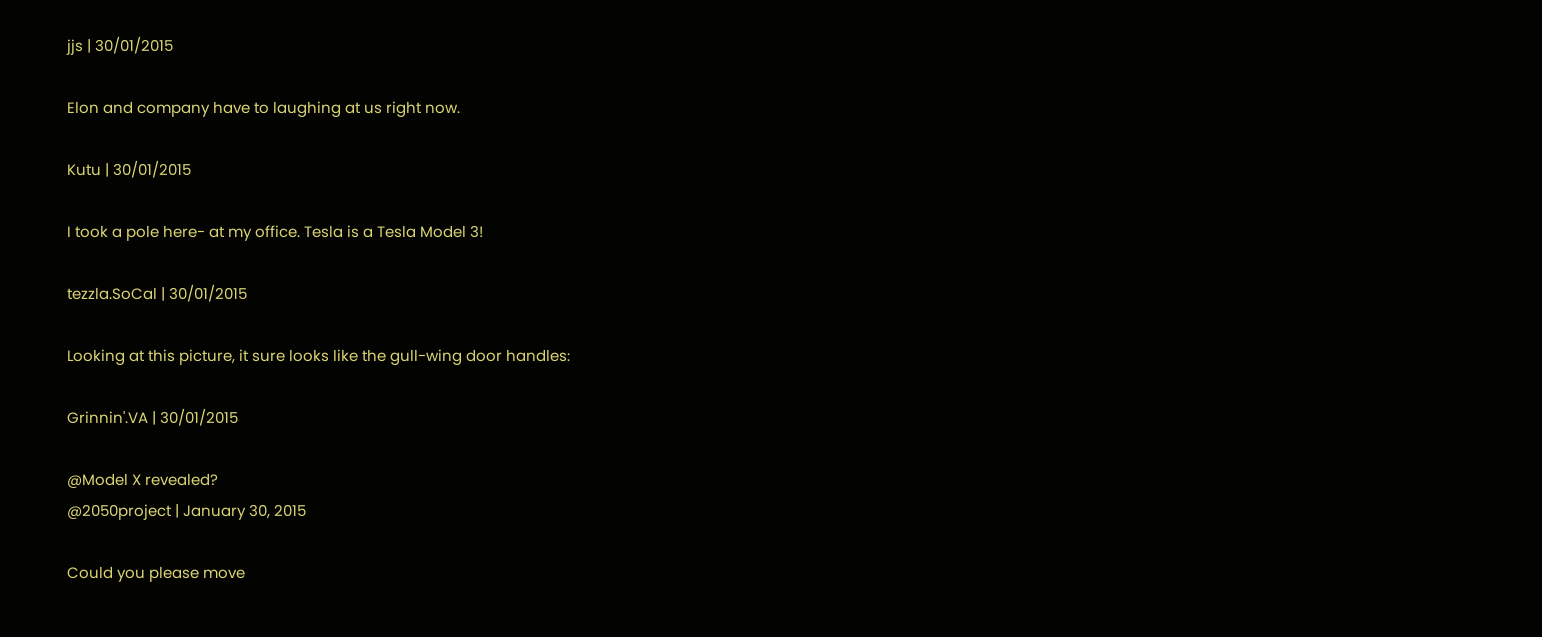jjs | 30/01/2015

Elon and company have to laughing at us right now.

Kutu | 30/01/2015

I took a pole here- at my office. Tesla is a Tesla Model 3!

tezzla.SoCal | 30/01/2015

Looking at this picture, it sure looks like the gull-wing door handles:

Grinnin'.VA | 30/01/2015

@Model X revealed?
@2050project | January 30, 2015

Could you please move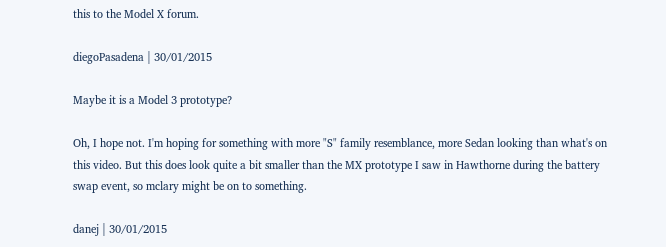this to the Model X forum.

diegoPasadena | 30/01/2015

Maybe it is a Model 3 prototype?

Oh, I hope not. I'm hoping for something with more "S" family resemblance, more Sedan looking than what's on this video. But this does look quite a bit smaller than the MX prototype I saw in Hawthorne during the battery swap event, so mclary might be on to something.

danej | 30/01/2015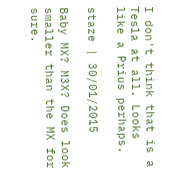I don't think that is a Tesla at all. Looks like a Prius perhaps.

staze | 30/01/2015

Baby MX? M3X? Does look smaller than the MX for sure.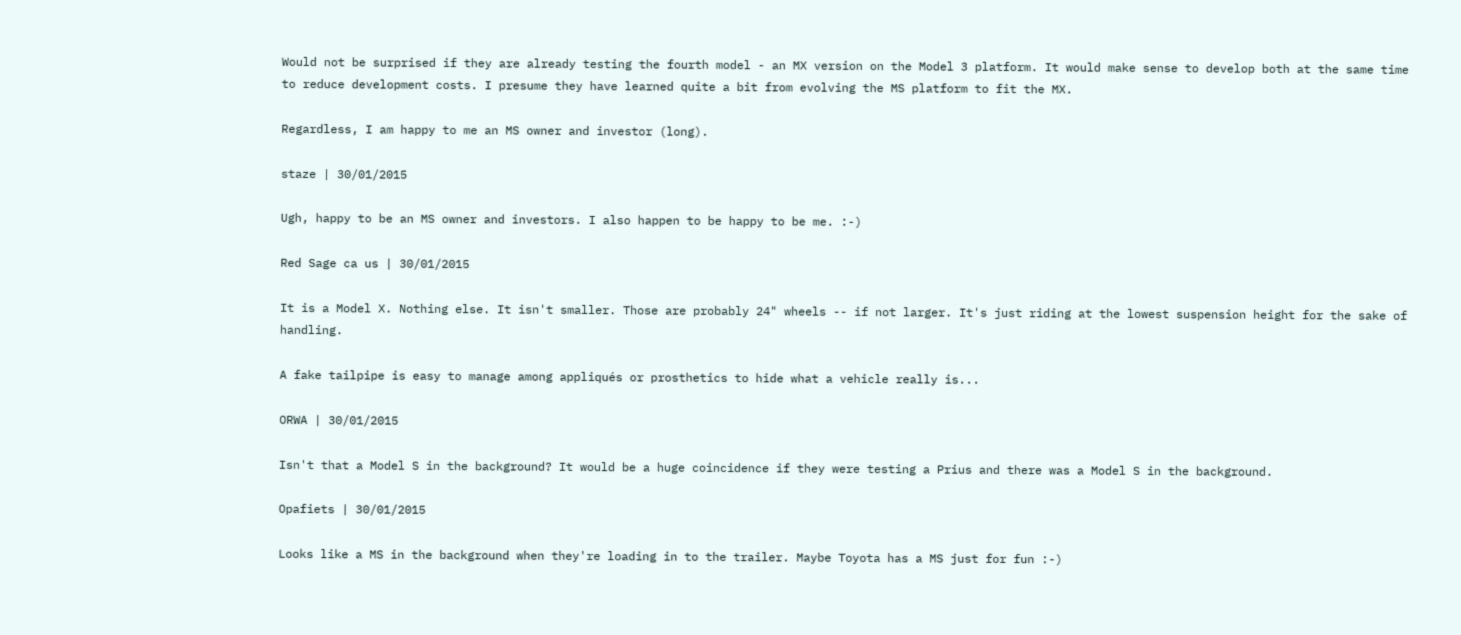Would not be surprised if they are already testing the fourth model - an MX version on the Model 3 platform. It would make sense to develop both at the same time to reduce development costs. I presume they have learned quite a bit from evolving the MS platform to fit the MX.

Regardless, I am happy to me an MS owner and investor (long).

staze | 30/01/2015

Ugh, happy to be an MS owner and investors. I also happen to be happy to be me. :-)

Red Sage ca us | 30/01/2015

It is a Model X. Nothing else. It isn't smaller. Those are probably 24" wheels -- if not larger. It's just riding at the lowest suspension height for the sake of handling.

A fake tailpipe is easy to manage among appliqués or prosthetics to hide what a vehicle really is...

ORWA | 30/01/2015

Isn't that a Model S in the background? It would be a huge coincidence if they were testing a Prius and there was a Model S in the background.

Opafiets | 30/01/2015

Looks like a MS in the background when they're loading in to the trailer. Maybe Toyota has a MS just for fun :-)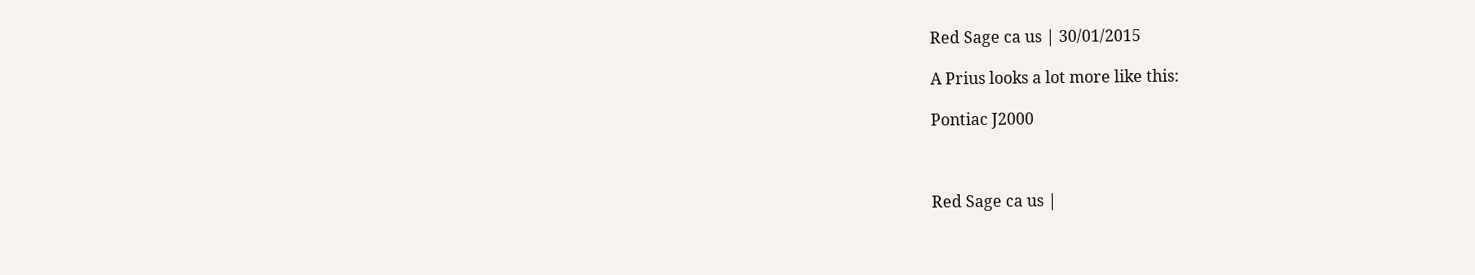Red Sage ca us | 30/01/2015

A Prius looks a lot more like this:

Pontiac J2000



Red Sage ca us |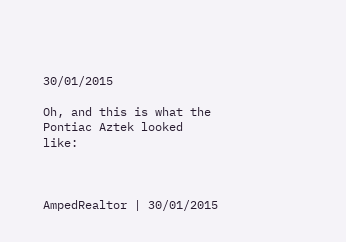30/01/2015

Oh, and this is what the Pontiac Aztek looked like:



AmpedRealtor | 30/01/2015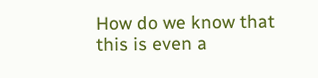How do we know that this is even a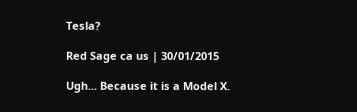Tesla?

Red Sage ca us | 30/01/2015

Ugh... Because it is a Model X.